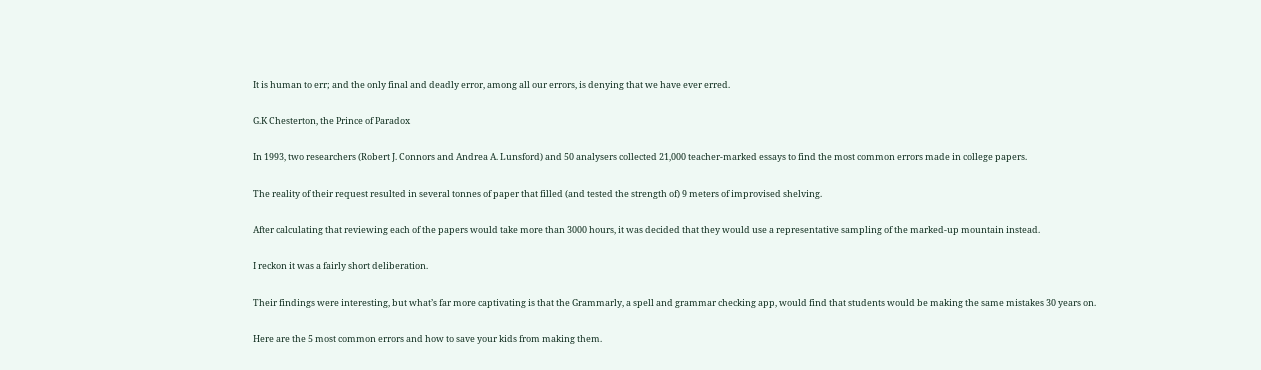It is human to err; and the only final and deadly error, among all our errors, is denying that we have ever erred.

G.K Chesterton, the Prince of Paradox

In 1993, two researchers (Robert J. Connors and Andrea A. Lunsford) and 50 analysers collected 21,000 teacher-marked essays to find the most common errors made in college papers.

The reality of their request resulted in several tonnes of paper that filled (and tested the strength of) 9 meters of improvised shelving.

After calculating that reviewing each of the papers would take more than 3000 hours, it was decided that they would use a representative sampling of the marked-up mountain instead.

I reckon it was a fairly short deliberation.

Their findings were interesting, but what’s far more captivating is that the Grammarly, a spell and grammar checking app, would find that students would be making the same mistakes 30 years on.

Here are the 5 most common errors and how to save your kids from making them.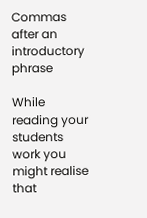Commas after an introductory phrase

While reading your students work you might realise that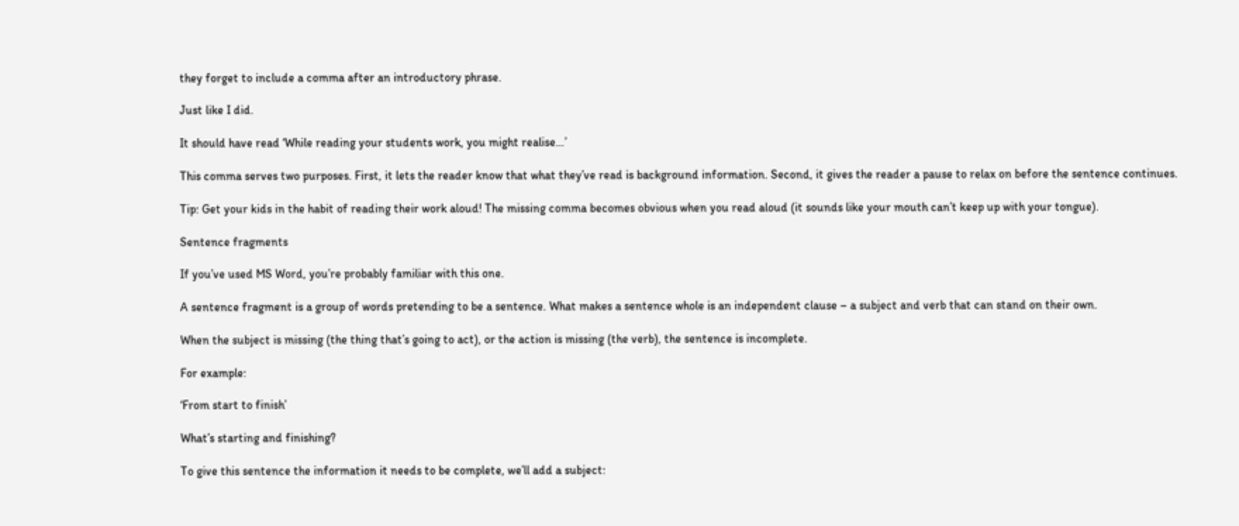they forget to include a comma after an introductory phrase.

Just like I did.

It should have read ‘While reading your students work, you might realise…’

This comma serves two purposes. First, it lets the reader know that what they’ve read is background information. Second, it gives the reader a pause to relax on before the sentence continues.

Tip: Get your kids in the habit of reading their work aloud! The missing comma becomes obvious when you read aloud (it sounds like your mouth can’t keep up with your tongue).

Sentence fragments

If you’ve used MS Word, you’re probably familiar with this one.

A sentence fragment is a group of words pretending to be a sentence. What makes a sentence whole is an independent clause – a subject and verb that can stand on their own.

When the subject is missing (the thing that’s going to act), or the action is missing (the verb), the sentence is incomplete.

For example:

‘From start to finish’

What’s starting and finishing?

To give this sentence the information it needs to be complete, we’ll add a subject: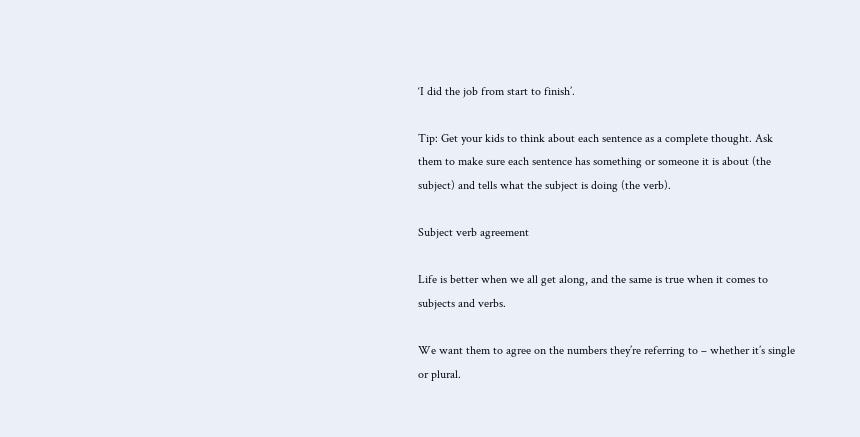‘I did the job from start to finish’.

Tip: Get your kids to think about each sentence as a complete thought. Ask them to make sure each sentence has something or someone it is about (the subject) and tells what the subject is doing (the verb).

Subject verb agreement

Life is better when we all get along, and the same is true when it comes to subjects and verbs.

We want them to agree on the numbers they’re referring to – whether it’s single or plural.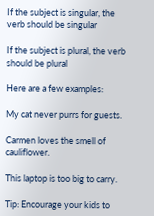If the subject is singular, the verb should be singular

If the subject is plural, the verb should be plural

Here are a few examples:

My cat never purrs for guests.

Carmen loves the smell of cauliflower.

This laptop is too big to carry.

Tip: Encourage your kids to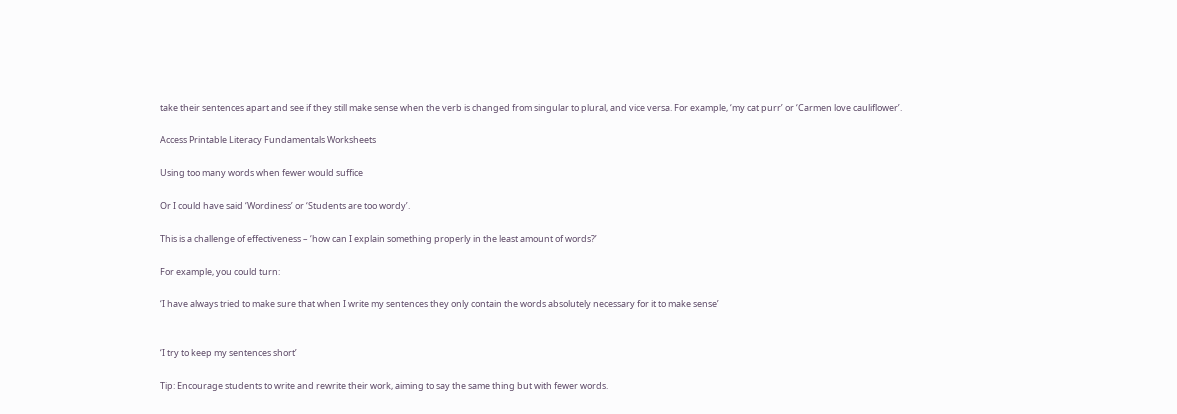take their sentences apart and see if they still make sense when the verb is changed from singular to plural, and vice versa. For example, ‘my cat purr’ or ‘Carmen love cauliflower’.

Access Printable Literacy Fundamentals Worksheets

Using too many words when fewer would suffice

Or I could have said ‘Wordiness’ or ‘Students are too wordy’.

This is a challenge of effectiveness – ‘how can I explain something properly in the least amount of words?’

For example, you could turn:

‘I have always tried to make sure that when I write my sentences they only contain the words absolutely necessary for it to make sense’


‘I try to keep my sentences short’

Tip: Encourage students to write and rewrite their work, aiming to say the same thing but with fewer words.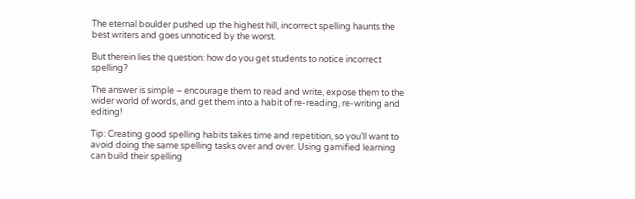The eternal boulder pushed up the highest hill, incorrect spelling haunts the best writers and goes unnoticed by the worst.

But therein lies the question: how do you get students to notice incorrect spelling?

The answer is simple – encourage them to read and write, expose them to the wider world of words, and get them into a habit of re-reading, re-writing and editing!

Tip: Creating good spelling habits takes time and repetition, so you’ll want to avoid doing the same spelling tasks over and over. Using gamified learning can build their spelling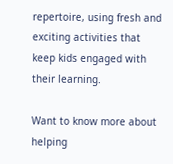repertoire, using fresh and exciting activities that keep kids engaged with their learning.

Want to know more about helping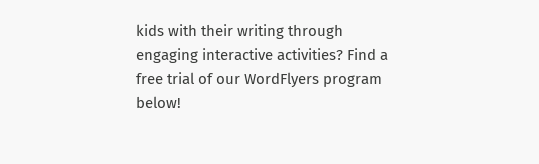kids with their writing through engaging interactive activities? Find a free trial of our WordFlyers program below!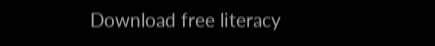Download free literacy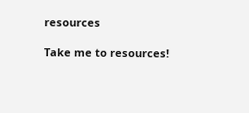resources

Take me to resources!